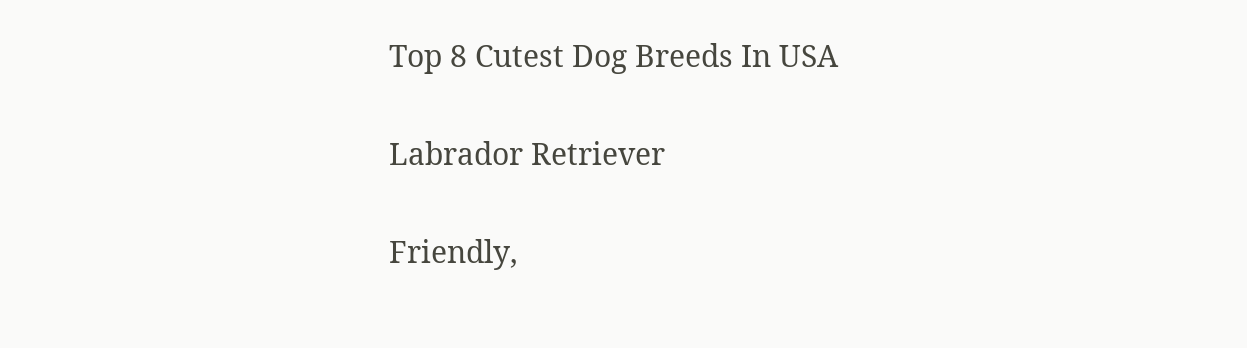Top 8 Cutest Dog Breeds In USA

Labrador Retriever

Friendly,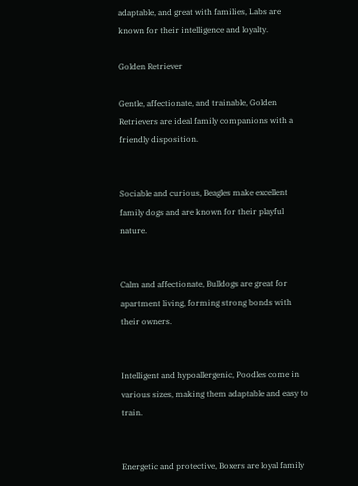adaptable, and great with families, Labs are known for their intelligence and loyalty.

Golden Retriever

Gentle, affectionate, and trainable, Golden Retrievers are ideal family companions with a friendly disposition.


Sociable and curious, Beagles make excellent family dogs and are known for their playful nature.


Calm and affectionate, Bulldogs are great for apartment living, forming strong bonds with their owners.


Intelligent and hypoallergenic, Poodles come in various sizes, making them adaptable and easy to train.


Energetic and protective, Boxers are loyal family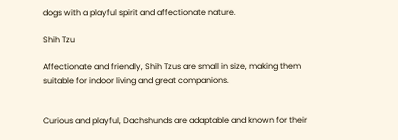dogs with a playful spirit and affectionate nature.

Shih Tzu

Affectionate and friendly, Shih Tzus are small in size, making them suitable for indoor living and great companions.


Curious and playful, Dachshunds are adaptable and known for their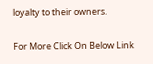loyalty to their owners.

For More Click On Below Link